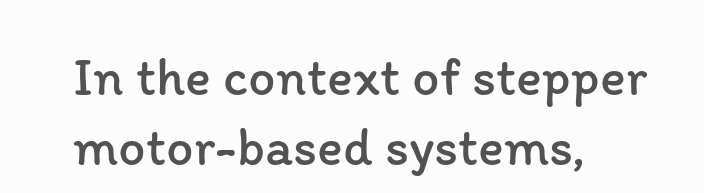In the context of stepper motor-based systems,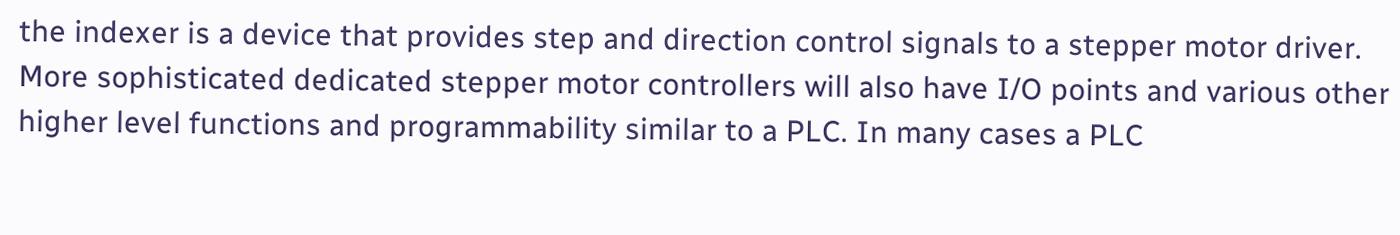the indexer is a device that provides step and direction control signals to a stepper motor driver. More sophisticated dedicated stepper motor controllers will also have I/O points and various other higher level functions and programmability similar to a PLC. In many cases a PLC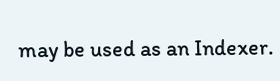may be used as an Indexer.